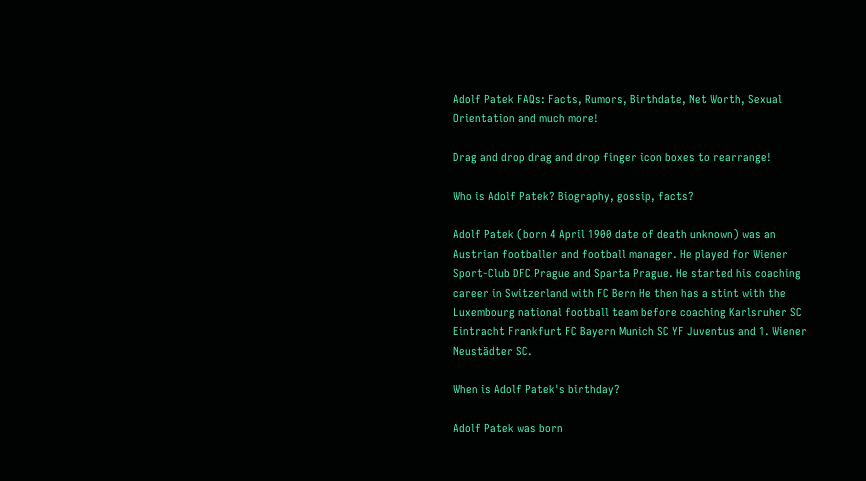Adolf Patek FAQs: Facts, Rumors, Birthdate, Net Worth, Sexual Orientation and much more!

Drag and drop drag and drop finger icon boxes to rearrange!

Who is Adolf Patek? Biography, gossip, facts?

Adolf Patek (born 4 April 1900 date of death unknown) was an Austrian footballer and football manager. He played for Wiener Sport-Club DFC Prague and Sparta Prague. He started his coaching career in Switzerland with FC Bern He then has a stint with the Luxembourg national football team before coaching Karlsruher SC Eintracht Frankfurt FC Bayern Munich SC YF Juventus and 1. Wiener Neustädter SC.

When is Adolf Patek's birthday?

Adolf Patek was born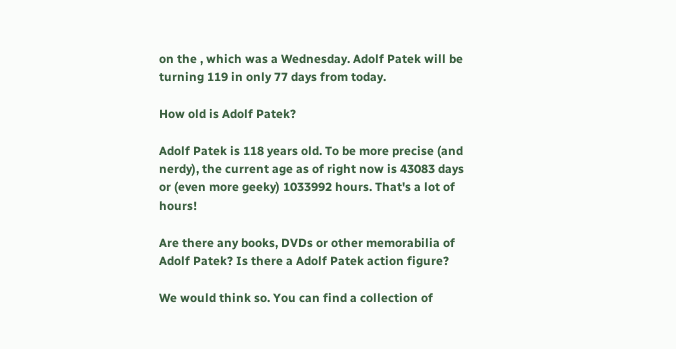on the , which was a Wednesday. Adolf Patek will be turning 119 in only 77 days from today.

How old is Adolf Patek?

Adolf Patek is 118 years old. To be more precise (and nerdy), the current age as of right now is 43083 days or (even more geeky) 1033992 hours. That's a lot of hours!

Are there any books, DVDs or other memorabilia of Adolf Patek? Is there a Adolf Patek action figure?

We would think so. You can find a collection of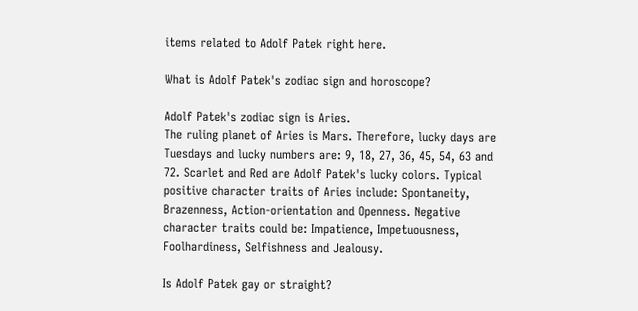items related to Adolf Patek right here.

What is Adolf Patek's zodiac sign and horoscope?

Adolf Patek's zodiac sign is Aries.
The ruling planet of Aries is Mars. Therefore, lucky days are Tuesdays and lucky numbers are: 9, 18, 27, 36, 45, 54, 63 and 72. Scarlet and Red are Adolf Patek's lucky colors. Typical positive character traits of Aries include: Spontaneity, Brazenness, Action-orientation and Openness. Negative character traits could be: Impatience, Impetuousness, Foolhardiness, Selfishness and Jealousy.

Is Adolf Patek gay or straight?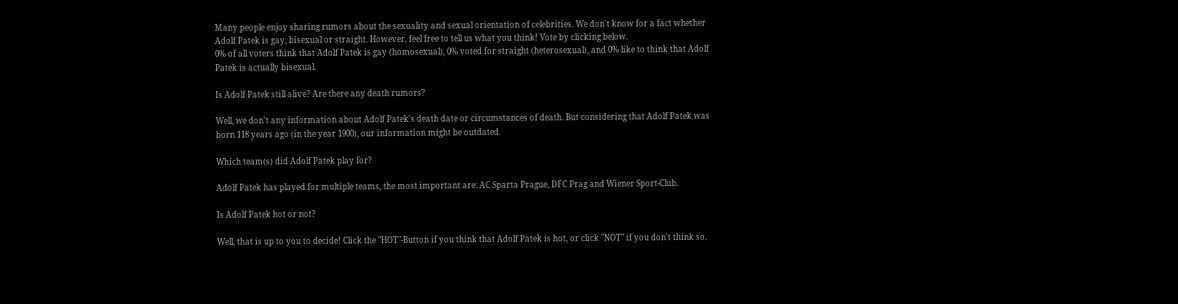Many people enjoy sharing rumors about the sexuality and sexual orientation of celebrities. We don't know for a fact whether Adolf Patek is gay, bisexual or straight. However, feel free to tell us what you think! Vote by clicking below.
0% of all voters think that Adolf Patek is gay (homosexual), 0% voted for straight (heterosexual), and 0% like to think that Adolf Patek is actually bisexual.

Is Adolf Patek still alive? Are there any death rumors?

Well, we don't any information about Adolf Patek's death date or circumstances of death. But considering that Adolf Patek was born 118 years ago (in the year 1900), our information might be outdated.

Which team(s) did Adolf Patek play for?

Adolf Patek has played for multiple teams, the most important are: AC Sparta Prague, DFC Prag and Wiener Sport-Club.

Is Adolf Patek hot or not?

Well, that is up to you to decide! Click the "HOT"-Button if you think that Adolf Patek is hot, or click "NOT" if you don't think so.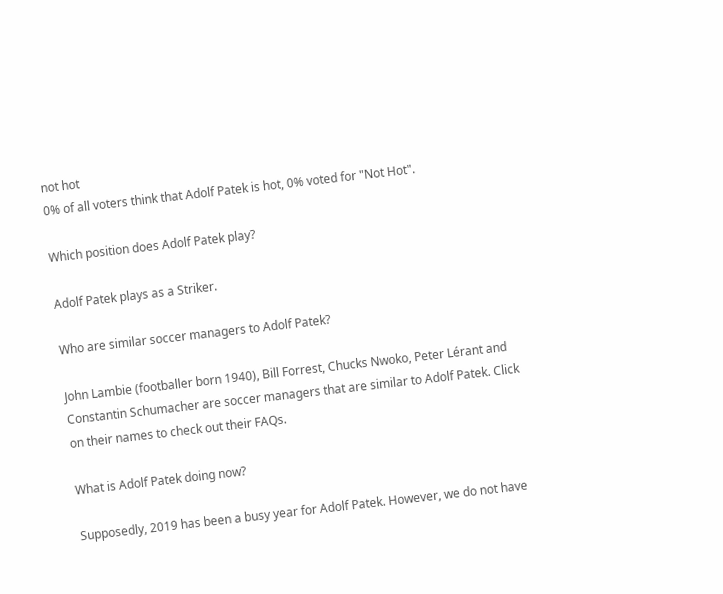not hot
0% of all voters think that Adolf Patek is hot, 0% voted for "Not Hot".

Which position does Adolf Patek play?

Adolf Patek plays as a Striker.

Who are similar soccer managers to Adolf Patek?

John Lambie (footballer born 1940), Bill Forrest, Chucks Nwoko, Peter Lérant and Constantin Schumacher are soccer managers that are similar to Adolf Patek. Click on their names to check out their FAQs.

What is Adolf Patek doing now?

Supposedly, 2019 has been a busy year for Adolf Patek. However, we do not have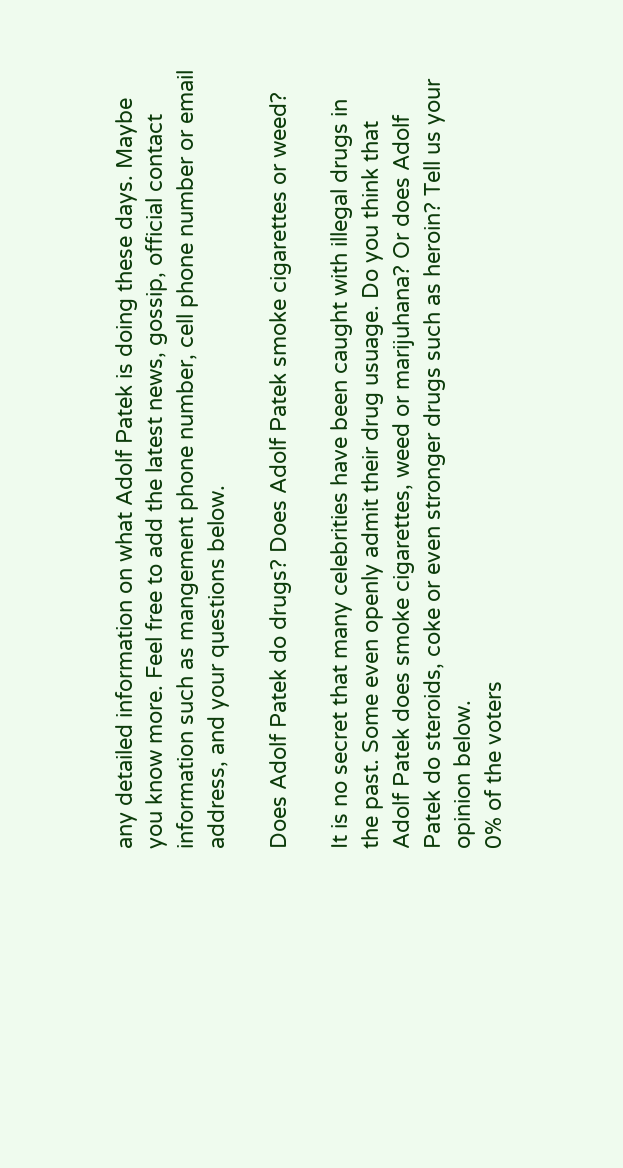any detailed information on what Adolf Patek is doing these days. Maybe you know more. Feel free to add the latest news, gossip, official contact information such as mangement phone number, cell phone number or email address, and your questions below.

Does Adolf Patek do drugs? Does Adolf Patek smoke cigarettes or weed?

It is no secret that many celebrities have been caught with illegal drugs in the past. Some even openly admit their drug usuage. Do you think that Adolf Patek does smoke cigarettes, weed or marijuhana? Or does Adolf Patek do steroids, coke or even stronger drugs such as heroin? Tell us your opinion below.
0% of the voters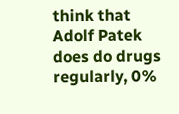think that Adolf Patek does do drugs regularly, 0%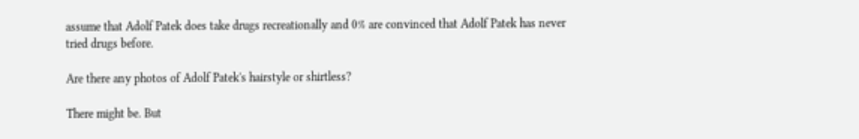assume that Adolf Patek does take drugs recreationally and 0% are convinced that Adolf Patek has never tried drugs before.

Are there any photos of Adolf Patek's hairstyle or shirtless?

There might be. But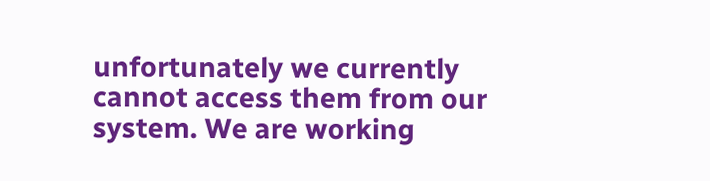unfortunately we currently cannot access them from our system. We are working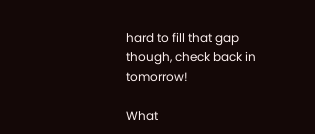hard to fill that gap though, check back in tomorrow!

What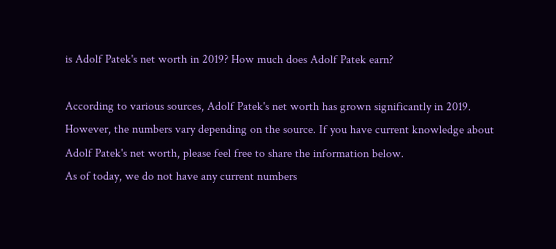is Adolf Patek's net worth in 2019? How much does Adolf Patek earn?

According to various sources, Adolf Patek's net worth has grown significantly in 2019. However, the numbers vary depending on the source. If you have current knowledge about Adolf Patek's net worth, please feel free to share the information below.
As of today, we do not have any current numbers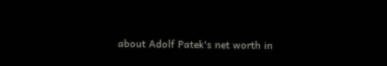about Adolf Patek's net worth in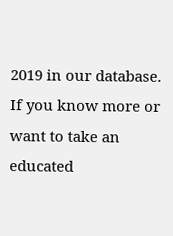2019 in our database. If you know more or want to take an educated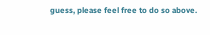guess, please feel free to do so above.